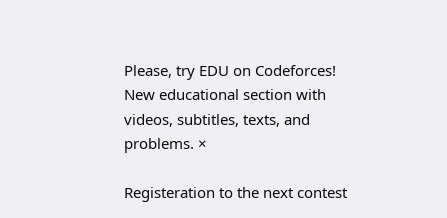Please, try EDU on Codeforces! New educational section with videos, subtitles, texts, and problems. ×

Registeration to the next contest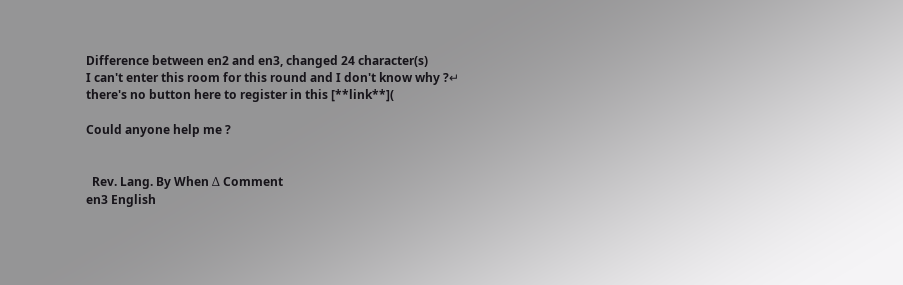Difference between en2 and en3, changed 24 character(s)
I can't enter this room for this round and I don't know why ?↵
there's no button here to register in this [**link**](

Could anyone help me ?


  Rev. Lang. By When Δ Comment
en3 English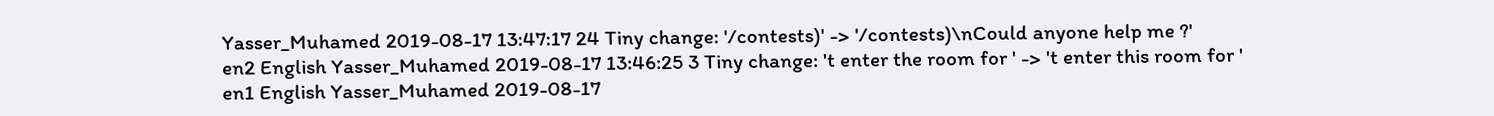Yasser_Muhamed 2019-08-17 13:47:17 24 Tiny change: '/contests)' -> '/contests)\nCould anyone help me ?'
en2 English Yasser_Muhamed 2019-08-17 13:46:25 3 Tiny change: 't enter the room for ' -> 't enter this room for '
en1 English Yasser_Muhamed 2019-08-17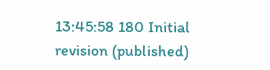13:45:58 180 Initial revision (published)